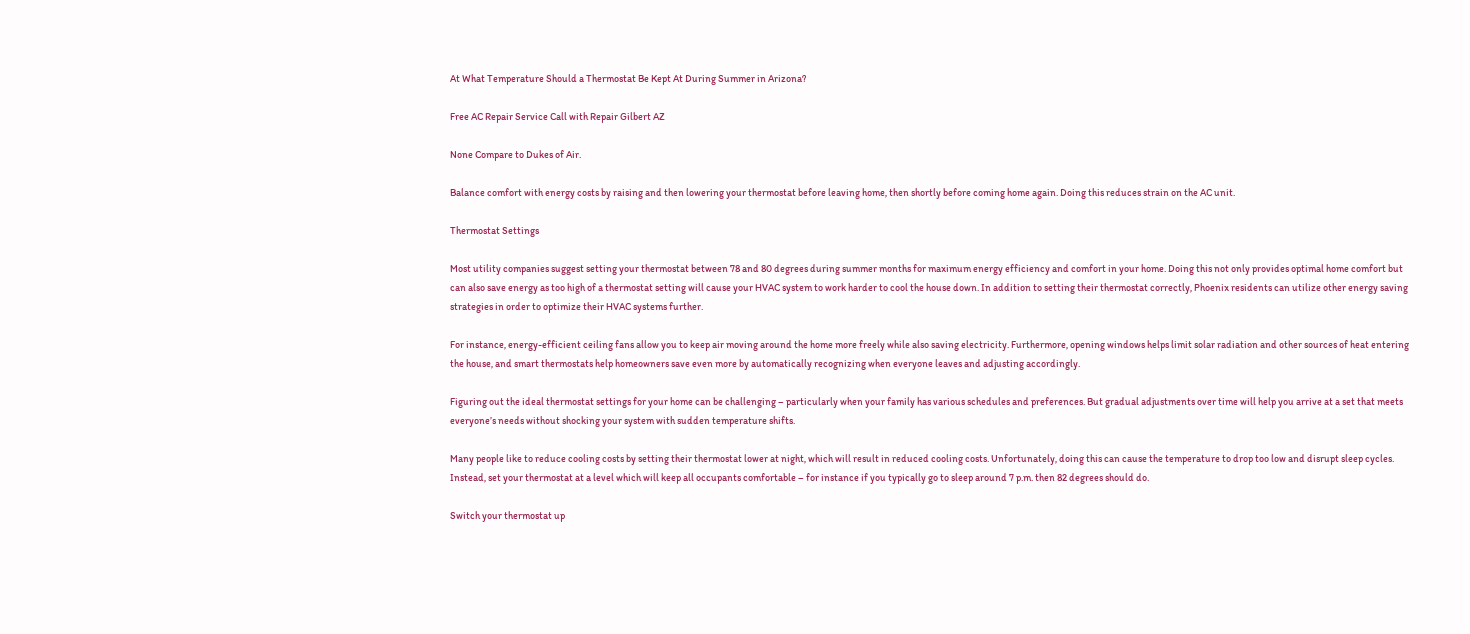At What Temperature Should a Thermostat Be Kept At During Summer in Arizona?

Free AC Repair Service Call with Repair Gilbert AZ

None Compare to Dukes of Air.

Balance comfort with energy costs by raising and then lowering your thermostat before leaving home, then shortly before coming home again. Doing this reduces strain on the AC unit.

Thermostat Settings

Most utility companies suggest setting your thermostat between 78 and 80 degrees during summer months for maximum energy efficiency and comfort in your home. Doing this not only provides optimal home comfort but can also save energy as too high of a thermostat setting will cause your HVAC system to work harder to cool the house down. In addition to setting their thermostat correctly, Phoenix residents can utilize other energy saving strategies in order to optimize their HVAC systems further.

For instance, energy-efficient ceiling fans allow you to keep air moving around the home more freely while also saving electricity. Furthermore, opening windows helps limit solar radiation and other sources of heat entering the house, and smart thermostats help homeowners save even more by automatically recognizing when everyone leaves and adjusting accordingly.

Figuring out the ideal thermostat settings for your home can be challenging – particularly when your family has various schedules and preferences. But gradual adjustments over time will help you arrive at a set that meets everyone’s needs without shocking your system with sudden temperature shifts.

Many people like to reduce cooling costs by setting their thermostat lower at night, which will result in reduced cooling costs. Unfortunately, doing this can cause the temperature to drop too low and disrupt sleep cycles. Instead, set your thermostat at a level which will keep all occupants comfortable – for instance if you typically go to sleep around 7 p.m. then 82 degrees should do.

Switch your thermostat up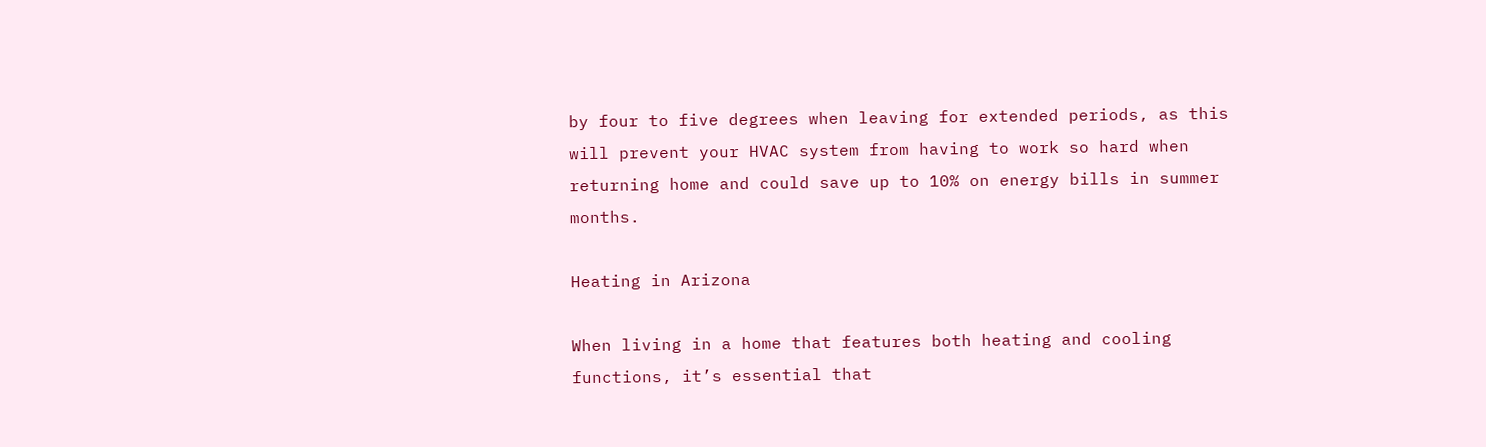by four to five degrees when leaving for extended periods, as this will prevent your HVAC system from having to work so hard when returning home and could save up to 10% on energy bills in summer months.

Heating in Arizona

When living in a home that features both heating and cooling functions, it’s essential that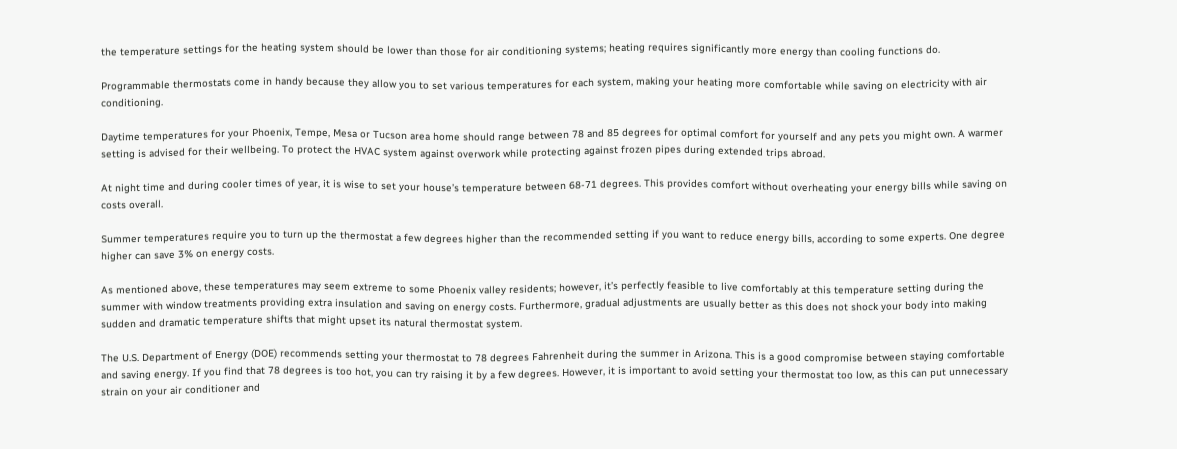the temperature settings for the heating system should be lower than those for air conditioning systems; heating requires significantly more energy than cooling functions do.

Programmable thermostats come in handy because they allow you to set various temperatures for each system, making your heating more comfortable while saving on electricity with air conditioning.

Daytime temperatures for your Phoenix, Tempe, Mesa or Tucson area home should range between 78 and 85 degrees for optimal comfort for yourself and any pets you might own. A warmer setting is advised for their wellbeing. To protect the HVAC system against overwork while protecting against frozen pipes during extended trips abroad.

At night time and during cooler times of year, it is wise to set your house’s temperature between 68-71 degrees. This provides comfort without overheating your energy bills while saving on costs overall.

Summer temperatures require you to turn up the thermostat a few degrees higher than the recommended setting if you want to reduce energy bills, according to some experts. One degree higher can save 3% on energy costs.

As mentioned above, these temperatures may seem extreme to some Phoenix valley residents; however, it’s perfectly feasible to live comfortably at this temperature setting during the summer with window treatments providing extra insulation and saving on energy costs. Furthermore, gradual adjustments are usually better as this does not shock your body into making sudden and dramatic temperature shifts that might upset its natural thermostat system.

The U.S. Department of Energy (DOE) recommends setting your thermostat to 78 degrees Fahrenheit during the summer in Arizona. This is a good compromise between staying comfortable and saving energy. If you find that 78 degrees is too hot, you can try raising it by a few degrees. However, it is important to avoid setting your thermostat too low, as this can put unnecessary strain on your air conditioner and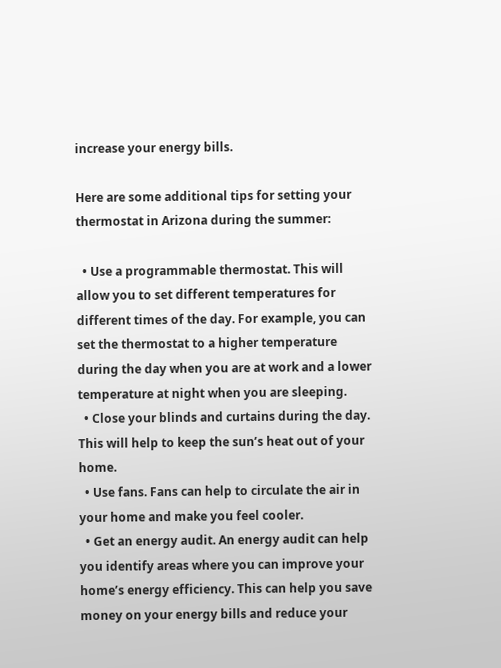increase your energy bills.

Here are some additional tips for setting your thermostat in Arizona during the summer:

  • Use a programmable thermostat. This will allow you to set different temperatures for different times of the day. For example, you can set the thermostat to a higher temperature during the day when you are at work and a lower temperature at night when you are sleeping.
  • Close your blinds and curtains during the day. This will help to keep the sun’s heat out of your home.
  • Use fans. Fans can help to circulate the air in your home and make you feel cooler.
  • Get an energy audit. An energy audit can help you identify areas where you can improve your home’s energy efficiency. This can help you save money on your energy bills and reduce your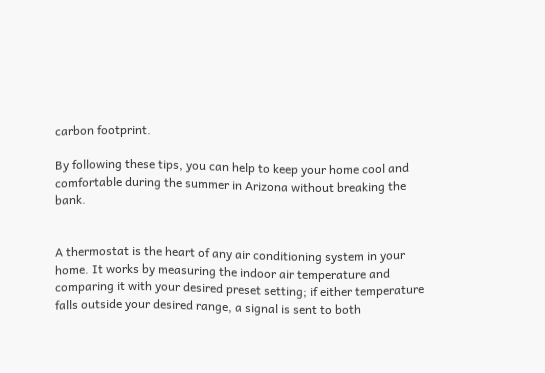carbon footprint.

By following these tips, you can help to keep your home cool and comfortable during the summer in Arizona without breaking the bank.


A thermostat is the heart of any air conditioning system in your home. It works by measuring the indoor air temperature and comparing it with your desired preset setting; if either temperature falls outside your desired range, a signal is sent to both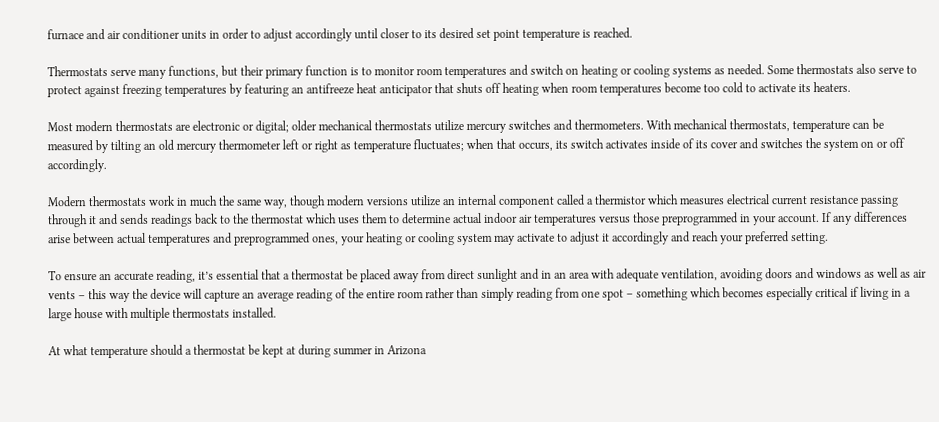furnace and air conditioner units in order to adjust accordingly until closer to its desired set point temperature is reached.

Thermostats serve many functions, but their primary function is to monitor room temperatures and switch on heating or cooling systems as needed. Some thermostats also serve to protect against freezing temperatures by featuring an antifreeze heat anticipator that shuts off heating when room temperatures become too cold to activate its heaters.

Most modern thermostats are electronic or digital; older mechanical thermostats utilize mercury switches and thermometers. With mechanical thermostats, temperature can be measured by tilting an old mercury thermometer left or right as temperature fluctuates; when that occurs, its switch activates inside of its cover and switches the system on or off accordingly.

Modern thermostats work in much the same way, though modern versions utilize an internal component called a thermistor which measures electrical current resistance passing through it and sends readings back to the thermostat which uses them to determine actual indoor air temperatures versus those preprogrammed in your account. If any differences arise between actual temperatures and preprogrammed ones, your heating or cooling system may activate to adjust it accordingly and reach your preferred setting.

To ensure an accurate reading, it’s essential that a thermostat be placed away from direct sunlight and in an area with adequate ventilation, avoiding doors and windows as well as air vents – this way the device will capture an average reading of the entire room rather than simply reading from one spot – something which becomes especially critical if living in a large house with multiple thermostats installed.

At what temperature should a thermostat be kept at during summer in Arizona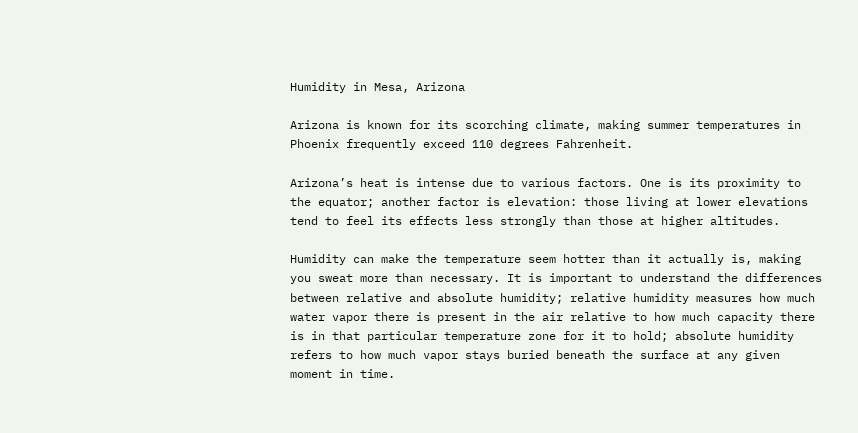Humidity in Mesa, Arizona

Arizona is known for its scorching climate, making summer temperatures in Phoenix frequently exceed 110 degrees Fahrenheit.

Arizona’s heat is intense due to various factors. One is its proximity to the equator; another factor is elevation: those living at lower elevations tend to feel its effects less strongly than those at higher altitudes.

Humidity can make the temperature seem hotter than it actually is, making you sweat more than necessary. It is important to understand the differences between relative and absolute humidity; relative humidity measures how much water vapor there is present in the air relative to how much capacity there is in that particular temperature zone for it to hold; absolute humidity refers to how much vapor stays buried beneath the surface at any given moment in time.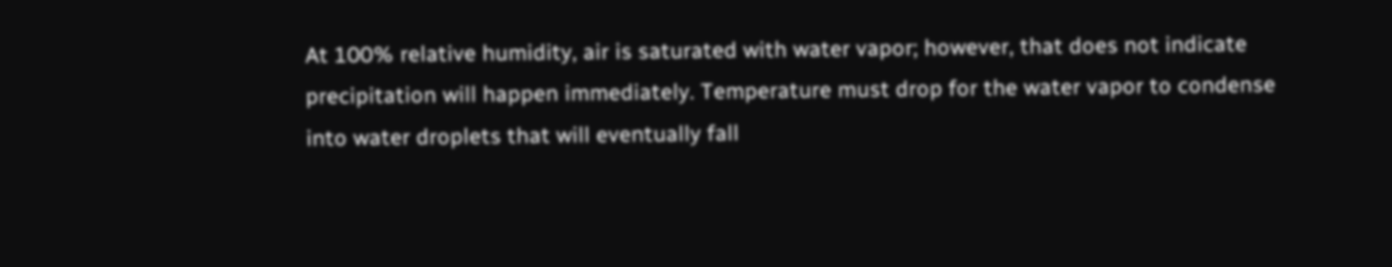At 100% relative humidity, air is saturated with water vapor; however, that does not indicate precipitation will happen immediately. Temperature must drop for the water vapor to condense into water droplets that will eventually fall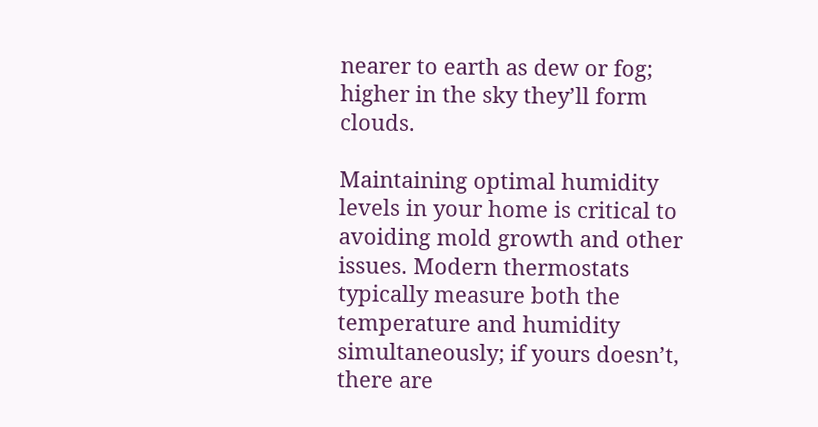nearer to earth as dew or fog; higher in the sky they’ll form clouds.

Maintaining optimal humidity levels in your home is critical to avoiding mold growth and other issues. Modern thermostats typically measure both the temperature and humidity simultaneously; if yours doesn’t, there are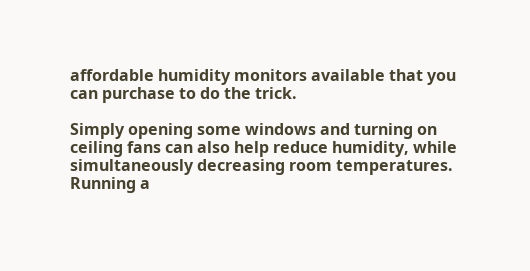affordable humidity monitors available that you can purchase to do the trick.

Simply opening some windows and turning on ceiling fans can also help reduce humidity, while simultaneously decreasing room temperatures. Running a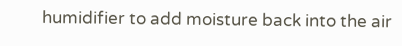humidifier to add moisture back into the air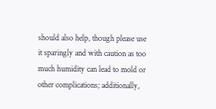should also help, though please use it sparingly and with caution as too much humidity can lead to mold or other complications; additionally,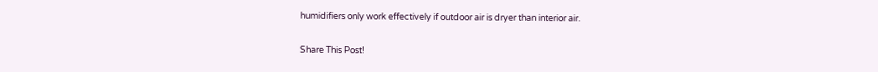humidifiers only work effectively if outdoor air is dryer than interior air.

Share This Post!